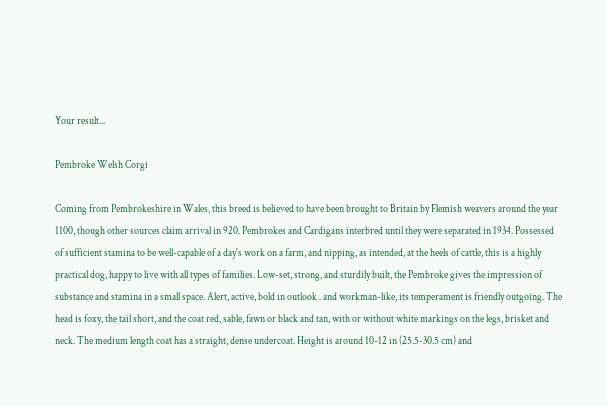Your result...

Pembroke Welsh Corgi

Coming from Pembrokeshire in Wales, this breed is believed to have been brought to Britain by Flemish weavers around the year 1100, though other sources claim arrival in 920. Pembrokes and Cardigans interbred until they were separated in 1934. Possessed of sufficient stamina to be well-capable of a day's work on a farm, and nipping, as intended, at the heels of cattle, this is a highly practical dog, happy to live with all types of families. Low-set, strong, and sturdily built, the Pembroke gives the impression of substance and stamina in a small space. Alert, active, bold in outlook . and workman-like, its temperament is friendly outgoing. The head is foxy, the tail short, and the coat red, sable, fawn or black and tan, with or without white markings on the legs, brisket and neck. The medium length coat has a straight, dense undercoat. Height is around 10-12 in (25.5-30.5 cm) and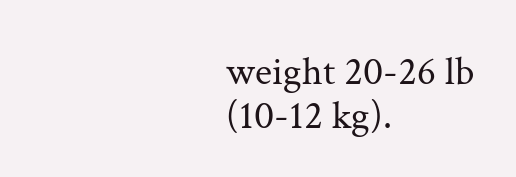weight 20-26 lb (10-12 kg).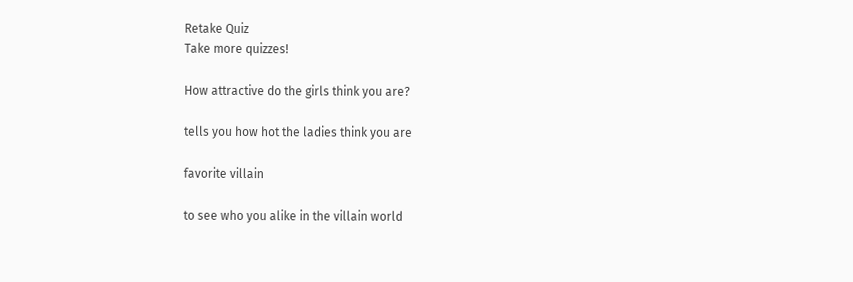Retake Quiz
Take more quizzes!

How attractive do the girls think you are?

tells you how hot the ladies think you are

favorite villain

to see who you alike in the villain world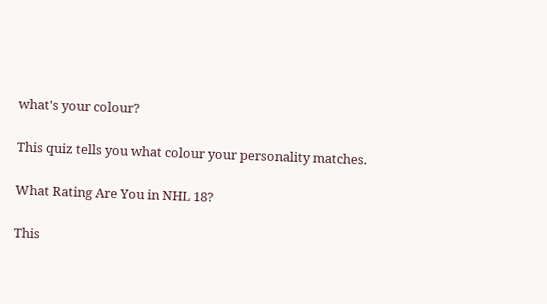what's your colour?

This quiz tells you what colour your personality matches.

What Rating Are You in NHL 18?

This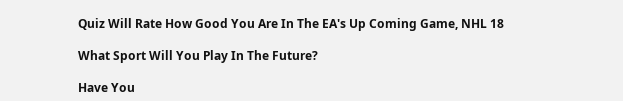Quiz Will Rate How Good You Are In The EA's Up Coming Game, NHL 18

What Sport Will You Play In The Future?

Have You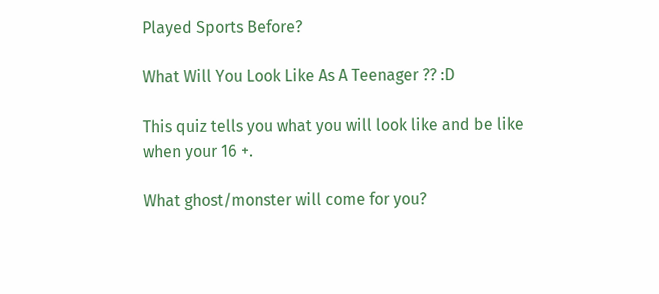Played Sports Before?

What Will You Look Like As A Teenager ?? :D

This quiz tells you what you will look like and be like when your 16 +.

What ghost/monster will come for you?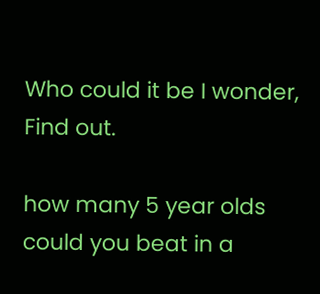Who could it be I wonder, Find out.

how many 5 year olds could you beat in a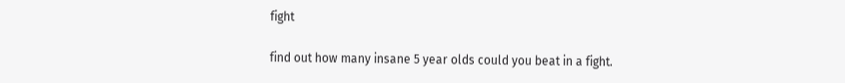fight

find out how many insane 5 year olds could you beat in a fight.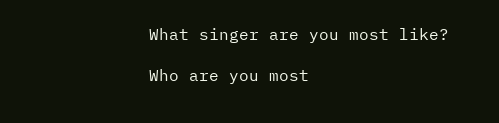What singer are you most like?

Who are you most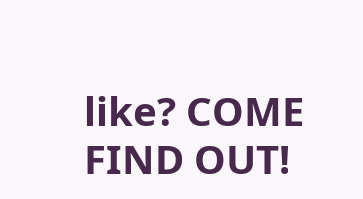like? COME FIND OUT!